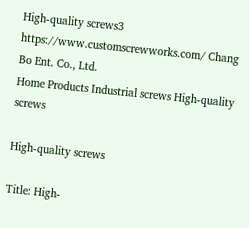High-quality screws3
https://www.customscrewworks.com/ Chang Bo Ent. Co., Ltd.
Home Products Industrial screws High-quality screws

High-quality screws

Title: High-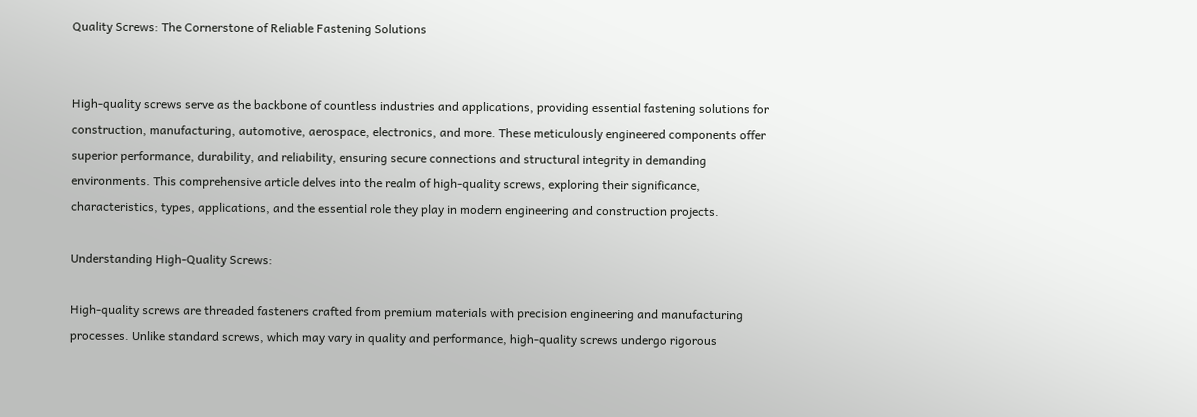Quality Screws: The Cornerstone of Reliable Fastening Solutions


High-quality screws serve as the backbone of countless industries and applications, providing essential fastening solutions for construction, manufacturing, automotive, aerospace, electronics, and more. These meticulously engineered components offer superior performance, durability, and reliability, ensuring secure connections and structural integrity in demanding environments. This comprehensive article delves into the realm of high-quality screws, exploring their significance, characteristics, types, applications, and the essential role they play in modern engineering and construction projects.

Understanding High-Quality Screws:

High-quality screws are threaded fasteners crafted from premium materials with precision engineering and manufacturing processes. Unlike standard screws, which may vary in quality and performance, high-quality screws undergo rigorous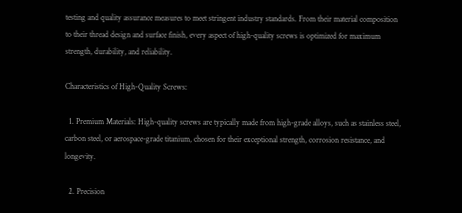testing and quality assurance measures to meet stringent industry standards. From their material composition to their thread design and surface finish, every aspect of high-quality screws is optimized for maximum strength, durability, and reliability.

Characteristics of High-Quality Screws:

  1. Premium Materials: High-quality screws are typically made from high-grade alloys, such as stainless steel, carbon steel, or aerospace-grade titanium, chosen for their exceptional strength, corrosion resistance, and longevity.

  2. Precision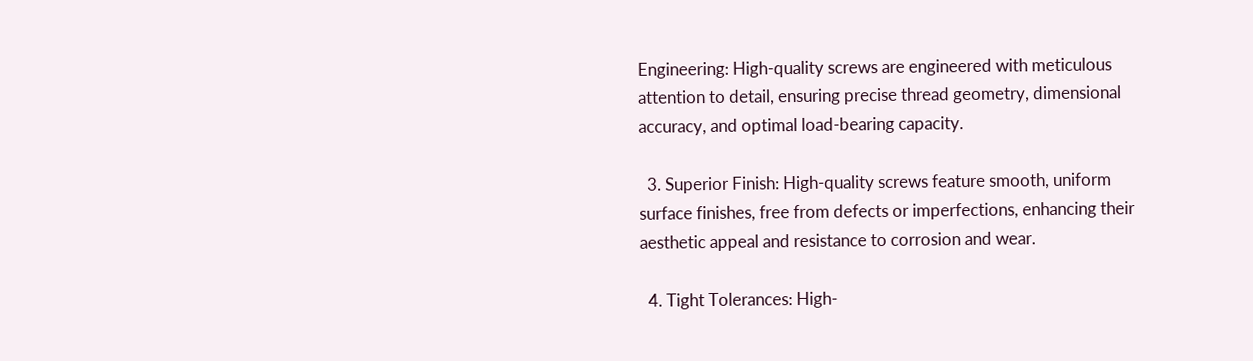Engineering: High-quality screws are engineered with meticulous attention to detail, ensuring precise thread geometry, dimensional accuracy, and optimal load-bearing capacity.

  3. Superior Finish: High-quality screws feature smooth, uniform surface finishes, free from defects or imperfections, enhancing their aesthetic appeal and resistance to corrosion and wear.

  4. Tight Tolerances: High-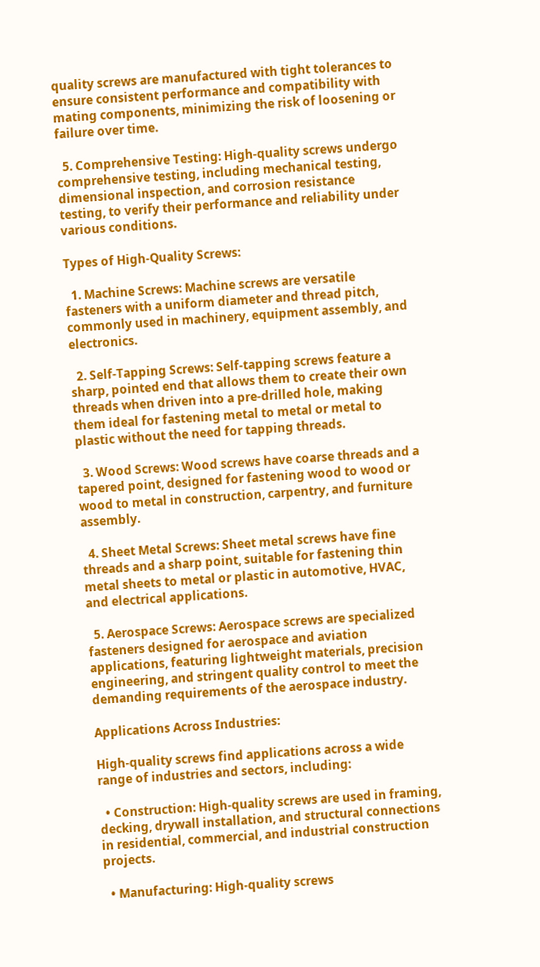quality screws are manufactured with tight tolerances to ensure consistent performance and compatibility with mating components, minimizing the risk of loosening or failure over time.

  5. Comprehensive Testing: High-quality screws undergo comprehensive testing, including mechanical testing, dimensional inspection, and corrosion resistance testing, to verify their performance and reliability under various conditions.

Types of High-Quality Screws:

  1. Machine Screws: Machine screws are versatile fasteners with a uniform diameter and thread pitch, commonly used in machinery, equipment assembly, and electronics.

  2. Self-Tapping Screws: Self-tapping screws feature a sharp, pointed end that allows them to create their own threads when driven into a pre-drilled hole, making them ideal for fastening metal to metal or metal to plastic without the need for tapping threads.

  3. Wood Screws: Wood screws have coarse threads and a tapered point, designed for fastening wood to wood or wood to metal in construction, carpentry, and furniture assembly.

  4. Sheet Metal Screws: Sheet metal screws have fine threads and a sharp point, suitable for fastening thin metal sheets to metal or plastic in automotive, HVAC, and electrical applications.

  5. Aerospace Screws: Aerospace screws are specialized fasteners designed for aerospace and aviation applications, featuring lightweight materials, precision engineering, and stringent quality control to meet the demanding requirements of the aerospace industry.

Applications Across Industries:

High-quality screws find applications across a wide range of industries and sectors, including:

  • Construction: High-quality screws are used in framing, decking, drywall installation, and structural connections in residential, commercial, and industrial construction projects.

  • Manufacturing: High-quality screws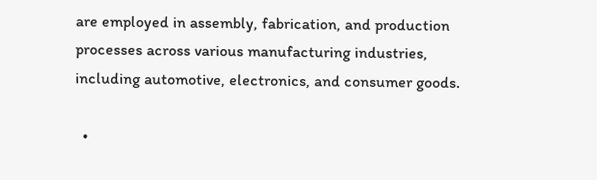are employed in assembly, fabrication, and production processes across various manufacturing industries, including automotive, electronics, and consumer goods.

  •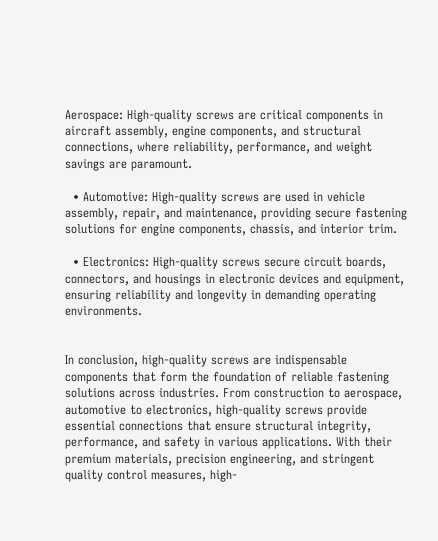Aerospace: High-quality screws are critical components in aircraft assembly, engine components, and structural connections, where reliability, performance, and weight savings are paramount.

  • Automotive: High-quality screws are used in vehicle assembly, repair, and maintenance, providing secure fastening solutions for engine components, chassis, and interior trim.

  • Electronics: High-quality screws secure circuit boards, connectors, and housings in electronic devices and equipment, ensuring reliability and longevity in demanding operating environments.


In conclusion, high-quality screws are indispensable components that form the foundation of reliable fastening solutions across industries. From construction to aerospace, automotive to electronics, high-quality screws provide essential connections that ensure structural integrity, performance, and safety in various applications. With their premium materials, precision engineering, and stringent quality control measures, high-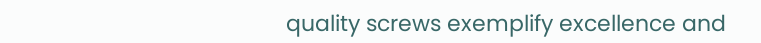quality screws exemplify excellence and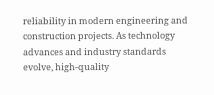reliability in modern engineering and construction projects. As technology advances and industry standards evolve, high-quality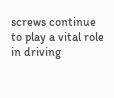screws continue to play a vital role in driving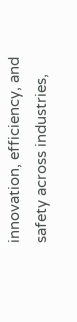innovation, efficiency, and safety across industries,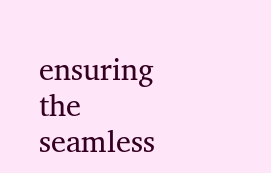ensuring the seamless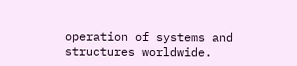operation of systems and structures worldwide.